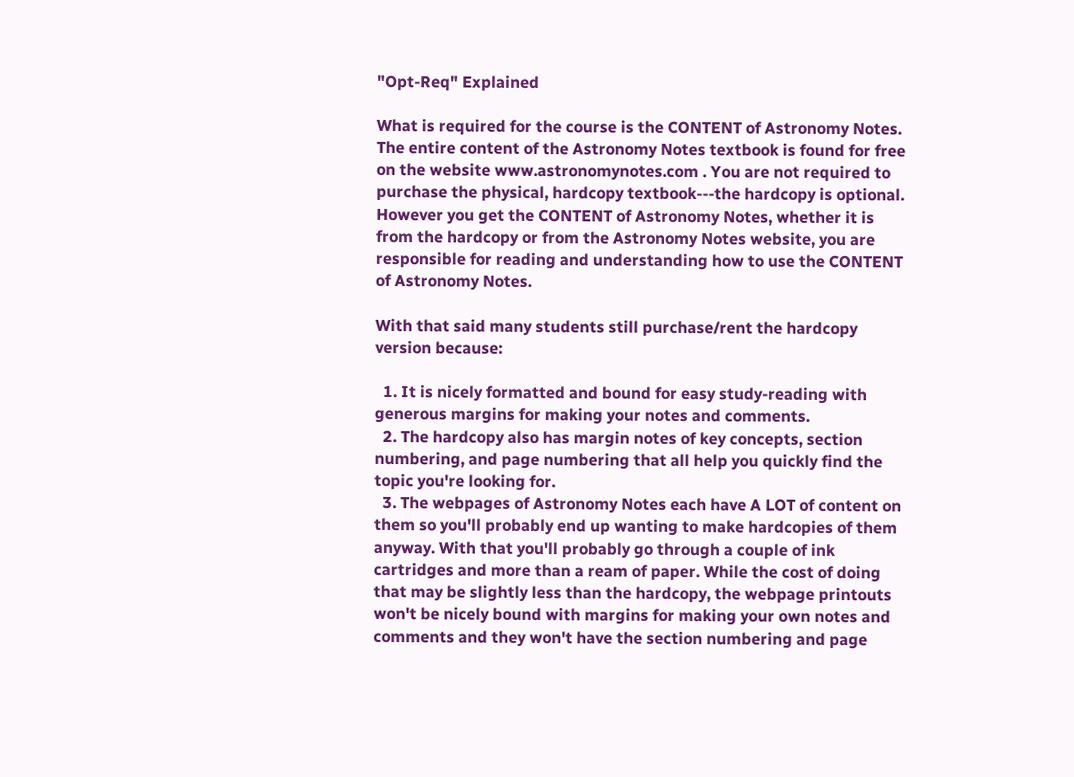"Opt-Req" Explained

What is required for the course is the CONTENT of Astronomy Notes. The entire content of the Astronomy Notes textbook is found for free on the website www.astronomynotes.com . You are not required to purchase the physical, hardcopy textbook---the hardcopy is optional. However you get the CONTENT of Astronomy Notes, whether it is from the hardcopy or from the Astronomy Notes website, you are responsible for reading and understanding how to use the CONTENT of Astronomy Notes.

With that said many students still purchase/rent the hardcopy version because:

  1. It is nicely formatted and bound for easy study-reading with generous margins for making your notes and comments.
  2. The hardcopy also has margin notes of key concepts, section numbering, and page numbering that all help you quickly find the topic you're looking for.
  3. The webpages of Astronomy Notes each have A LOT of content on them so you'll probably end up wanting to make hardcopies of them anyway. With that you'll probably go through a couple of ink cartridges and more than a ream of paper. While the cost of doing that may be slightly less than the hardcopy, the webpage printouts won't be nicely bound with margins for making your own notes and comments and they won't have the section numbering and page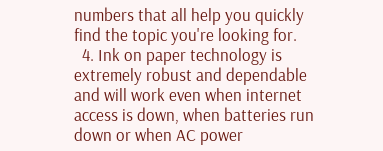numbers that all help you quickly find the topic you're looking for.
  4. Ink on paper technology is extremely robust and dependable and will work even when internet access is down, when batteries run down or when AC power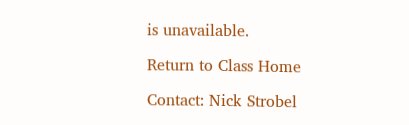is unavailable.

Return to Class Home

Contact: Nick Strobel